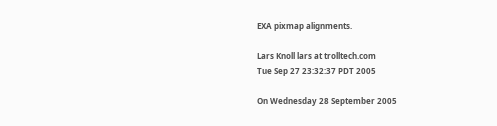EXA pixmap alignments.

Lars Knoll lars at trolltech.com
Tue Sep 27 23:32:37 PDT 2005

On Wednesday 28 September 2005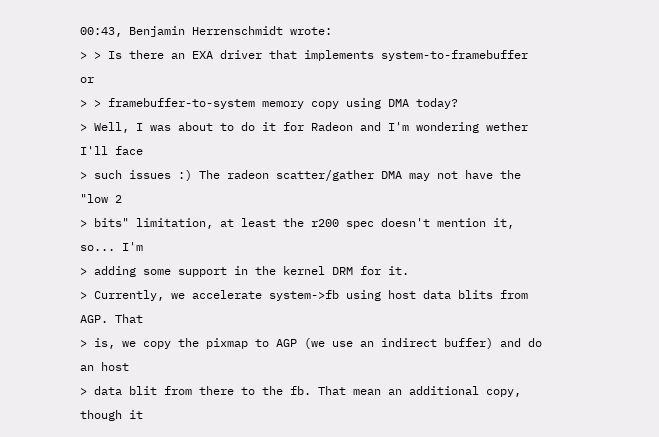00:43, Benjamin Herrenschmidt wrote:
> > Is there an EXA driver that implements system-to-framebuffer or
> > framebuffer-to-system memory copy using DMA today?
> Well, I was about to do it for Radeon and I'm wondering wether I'll face
> such issues :) The radeon scatter/gather DMA may not have the "low 2
> bits" limitation, at least the r200 spec doesn't mention it, so... I'm
> adding some support in the kernel DRM for it.
> Currently, we accelerate system->fb using host data blits from AGP. That
> is, we copy the pixmap to AGP (we use an indirect buffer) and do an host
> data blit from there to the fb. That mean an additional copy, though it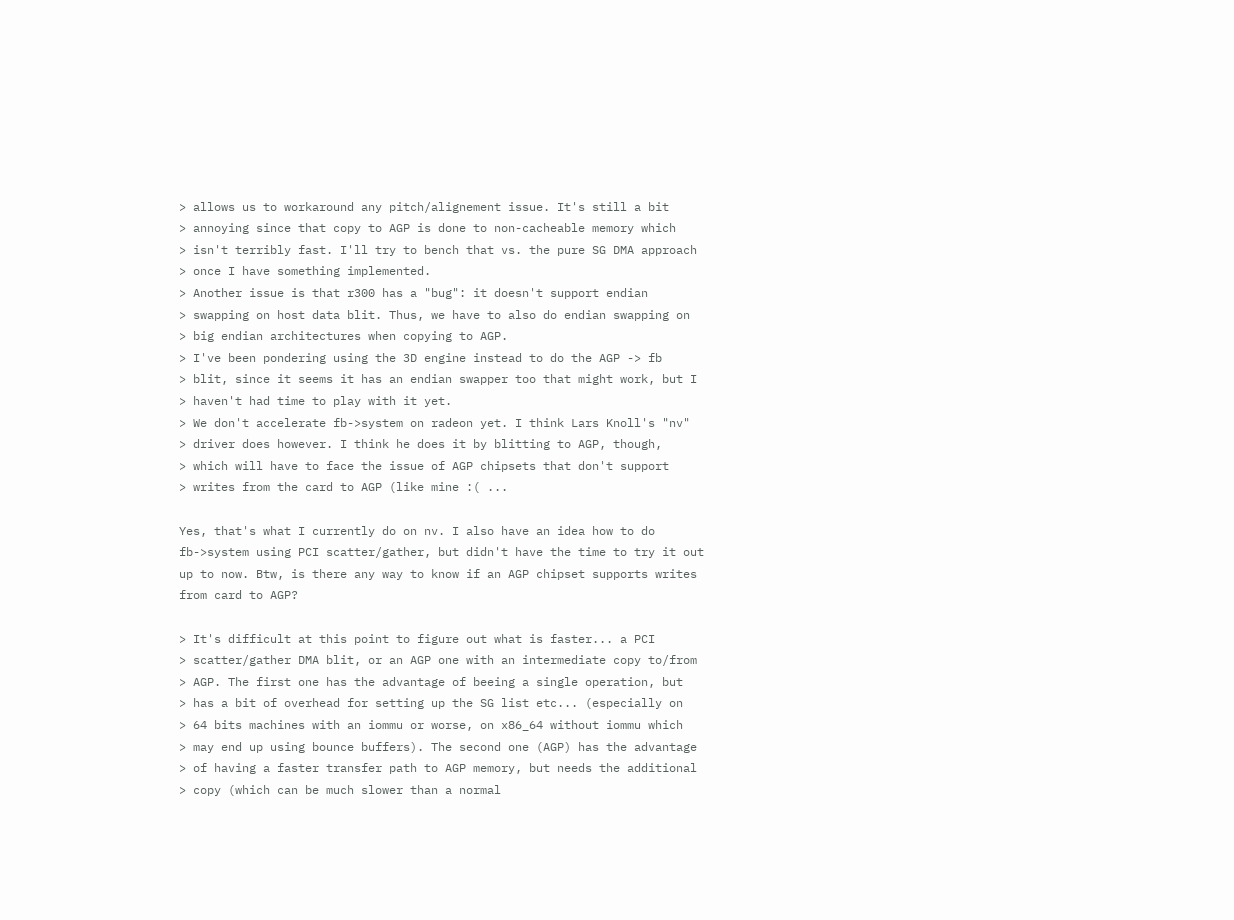> allows us to workaround any pitch/alignement issue. It's still a bit
> annoying since that copy to AGP is done to non-cacheable memory which
> isn't terribly fast. I'll try to bench that vs. the pure SG DMA approach
> once I have something implemented.
> Another issue is that r300 has a "bug": it doesn't support endian
> swapping on host data blit. Thus, we have to also do endian swapping on
> big endian architectures when copying to AGP.
> I've been pondering using the 3D engine instead to do the AGP -> fb
> blit, since it seems it has an endian swapper too that might work, but I
> haven't had time to play with it yet.
> We don't accelerate fb->system on radeon yet. I think Lars Knoll's "nv"
> driver does however. I think he does it by blitting to AGP, though,
> which will have to face the issue of AGP chipsets that don't support
> writes from the card to AGP (like mine :( ...

Yes, that's what I currently do on nv. I also have an idea how to do
fb->system using PCI scatter/gather, but didn't have the time to try it out
up to now. Btw, is there any way to know if an AGP chipset supports writes
from card to AGP?

> It's difficult at this point to figure out what is faster... a PCI
> scatter/gather DMA blit, or an AGP one with an intermediate copy to/from
> AGP. The first one has the advantage of beeing a single operation, but
> has a bit of overhead for setting up the SG list etc... (especially on
> 64 bits machines with an iommu or worse, on x86_64 without iommu which
> may end up using bounce buffers). The second one (AGP) has the advantage
> of having a faster transfer path to AGP memory, but needs the additional
> copy (which can be much slower than a normal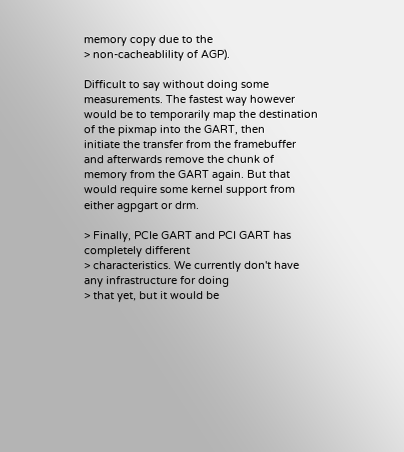memory copy due to the
> non-cacheablility of AGP).

Difficult to say without doing some measurements. The fastest way however
would be to temporarily map the destination of the pixmap into the GART, then
initiate the transfer from the framebuffer and afterwards remove the chunk of
memory from the GART again. But that would require some kernel support from
either agpgart or drm.

> Finally, PCIe GART and PCI GART has completely different
> characteristics. We currently don't have any infrastructure for doing
> that yet, but it would be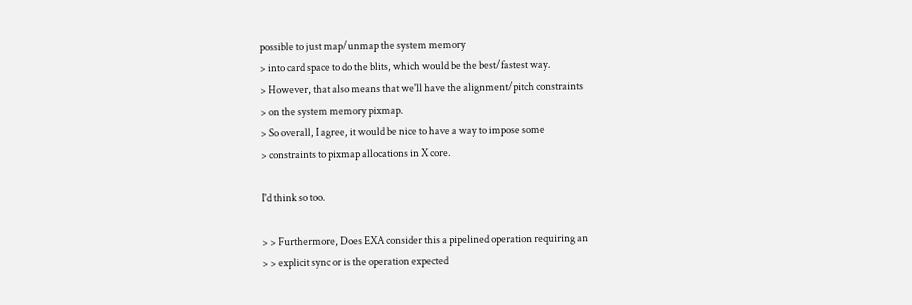possible to just map/unmap the system memory
> into card space to do the blits, which would be the best/fastest way.
> However, that also means that we'll have the alignment/pitch constraints
> on the system memory pixmap.
> So overall, I agree, it would be nice to have a way to impose some
> constraints to pixmap allocations in X core.

I'd think so too.

> > Furthermore, Does EXA consider this a pipelined operation requiring an
> > explicit sync or is the operation expected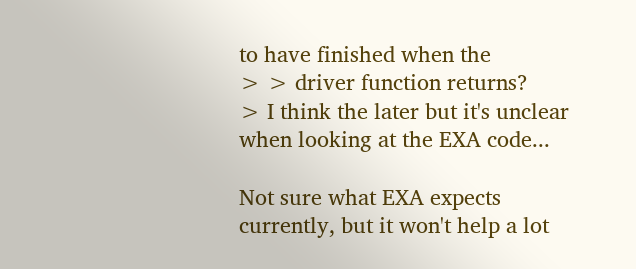to have finished when the
> > driver function returns?
> I think the later but it's unclear when looking at the EXA code...

Not sure what EXA expects currently, but it won't help a lot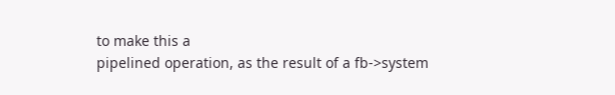to make this a
pipelined operation, as the result of a fb->system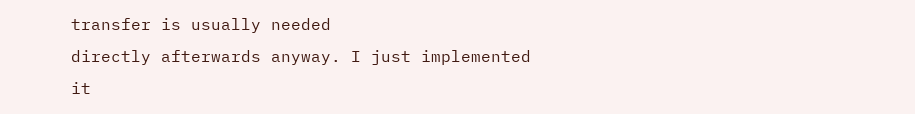transfer is usually needed
directly afterwards anyway. I just implemented it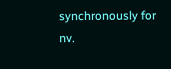synchronously for nv.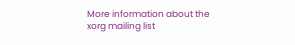More information about the xorg mailing list